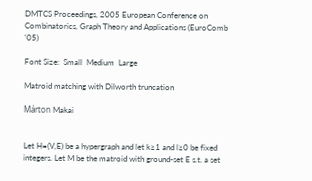DMTCS Proceedings, 2005 European Conference on Combinatorics, Graph Theory and Applications (EuroComb '05)

Font Size:  Small  Medium  Large

Matroid matching with Dilworth truncation

Márton Makai


Let H=(V,E) be a hypergraph and let k≥1 and l≥0 be fixed integers. Let M be the matroid with ground-set E s.t. a set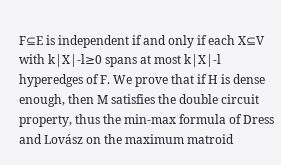F⊆E is independent if and only if each X⊆V with k|X|-l≥0 spans at most k|X|-l hyperedges of F. We prove that if H is dense enough, then M satisfies the double circuit property, thus the min-max formula of Dress and Lovász on the maximum matroid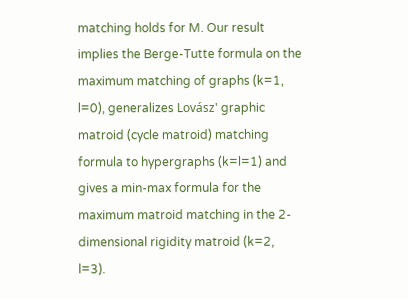matching holds for M. Our result implies the Berge-Tutte formula on the maximum matching of graphs (k=1, l=0), generalizes Lovász' graphic matroid (cycle matroid) matching formula to hypergraphs (k=l=1) and gives a min-max formula for the maximum matroid matching in the 2-dimensional rigidity matroid (k=2, l=3).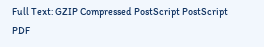Full Text: GZIP Compressed PostScript PostScript PDF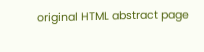original HTML abstract page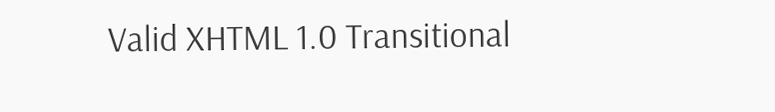Valid XHTML 1.0 Transitional